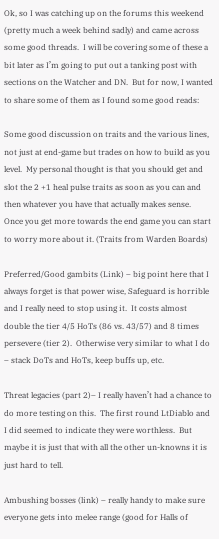Ok, so I was catching up on the forums this weekend (pretty much a week behind sadly) and came across some good threads.  I will be covering some of these a bit later as I’m going to put out a tanking post with sections on the Watcher and DN.  But for now, I wanted to share some of them as I found some good reads:

Some good discussion on traits and the various lines, not just at end-game but trades on how to build as you level.  My personal thought is that you should get and slot the 2 +1 heal pulse traits as soon as you can and then whatever you have that actually makes sense.  Once you get more towards the end game you can start to worry more about it. (Traits from Warden Boards)

Preferred/Good gambits (Link) – big point here that I always forget is that power wise, Safeguard is horrible and I really need to stop using it.  It costs almost double the tier 4/5 HoTs (86 vs. 43/57) and 8 times persevere (tier 2).  Otherwise very similar to what I do – stack DoTs and HoTs, keep buffs up, etc.

Threat legacies (part 2)– I really haven’t had a chance to do more testing on this.  The first round LtDiablo and I did seemed to indicate they were worthless.  But maybe it is just that with all the other un-knowns it is just hard to tell.

Ambushing bosses (link) – really handy to make sure everyone gets into melee range (good for Halls of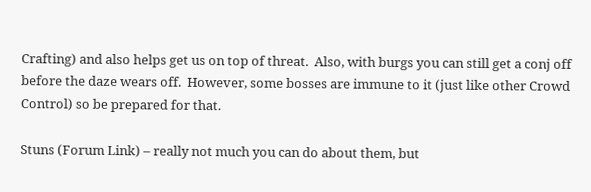Crafting) and also helps get us on top of threat.  Also, with burgs you can still get a conj off before the daze wears off.  However, some bosses are immune to it (just like other Crowd Control) so be prepared for that.

Stuns (Forum Link) – really not much you can do about them, but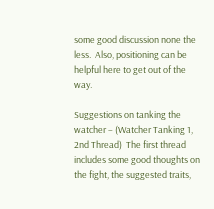some good discussion none the less.  Also, positioning can be helpful here to get out of the way.

Suggestions on tanking the watcher – (Watcher Tanking 1, 2nd Thread)  The first thread includes some good thoughts on the fight, the suggested traits,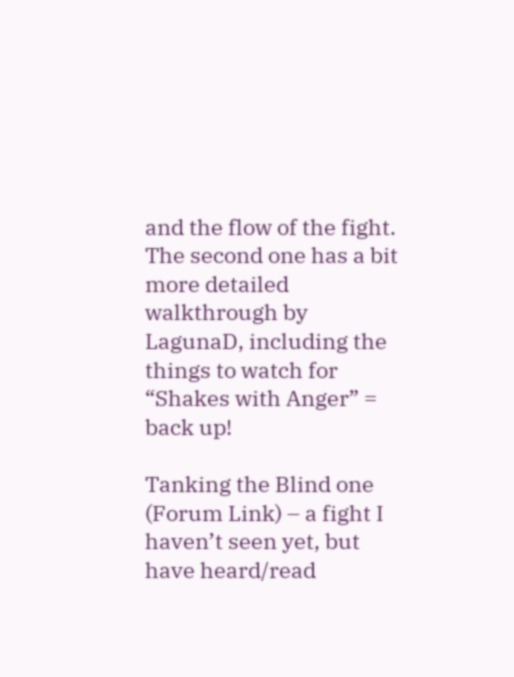and the flow of the fight.  The second one has a bit more detailed walkthrough by LagunaD, including the things to watch for “Shakes with Anger” = back up!

Tanking the Blind one (Forum Link) – a fight I haven’t seen yet, but have heard/read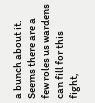a bunch about it.  Seems there are a few roles us wardens can fill for this fight,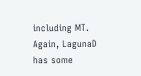including MT.  Again, LagunaD has some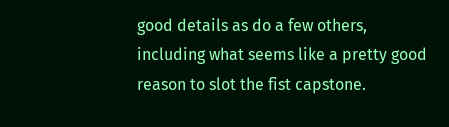good details as do a few others, including what seems like a pretty good reason to slot the fist capstone.